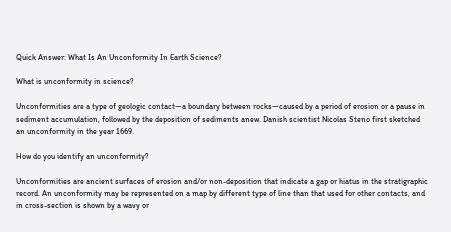Quick Answer: What Is An Unconformity In Earth Science?

What is unconformity in science?

Unconformities are a type of geologic contact—a boundary between rocks—caused by a period of erosion or a pause in sediment accumulation, followed by the deposition of sediments anew. Danish scientist Nicolas Steno first sketched an unconformity in the year 1669.

How do you identify an unconformity?

Unconformities are ancient surfaces of erosion and/or non-deposition that indicate a gap or hiatus in the stratigraphic record. An unconformity may be represented on a map by different type of line than that used for other contacts, and in cross-section is shown by a wavy or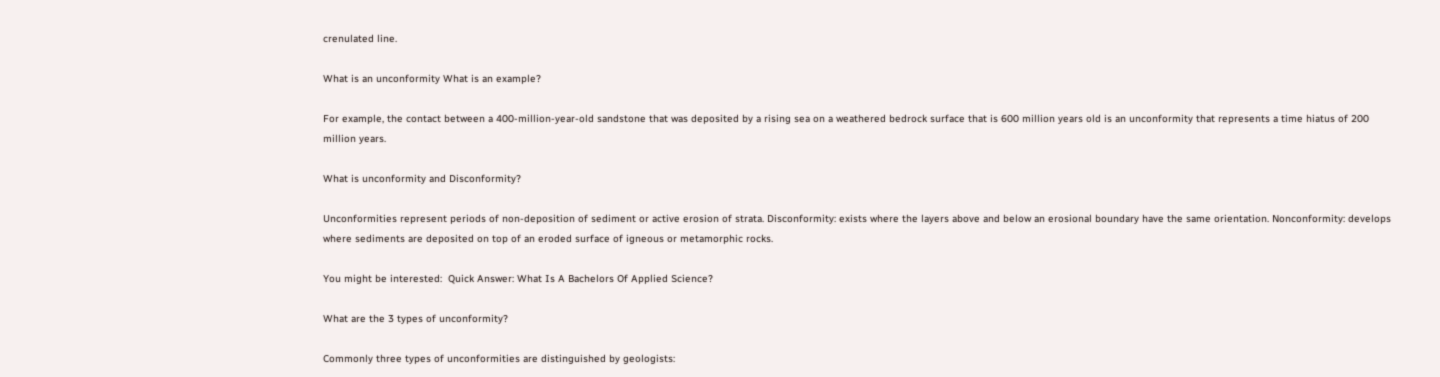crenulated line.

What is an unconformity What is an example?

For example, the contact between a 400‐million‐year‐old sandstone that was deposited by a rising sea on a weathered bedrock surface that is 600 million years old is an unconformity that represents a time hiatus of 200 million years.

What is unconformity and Disconformity?

Unconformities represent periods of non-deposition of sediment or active erosion of strata. Disconformity: exists where the layers above and below an erosional boundary have the same orientation. Nonconformity: develops where sediments are deposited on top of an eroded surface of igneous or metamorphic rocks.

You might be interested:  Quick Answer: What Is A Bachelors Of Applied Science?

What are the 3 types of unconformity?

Commonly three types of unconformities are distinguished by geologists: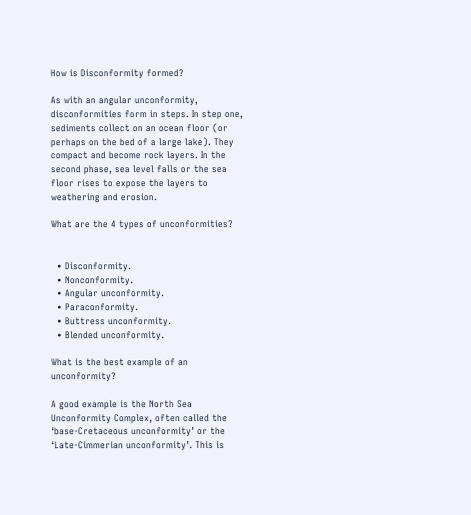How is Disconformity formed?

As with an angular unconformity, disconformities form in steps. In step one, sediments collect on an ocean floor (or perhaps on the bed of a large lake). They compact and become rock layers. In the second phase, sea level falls or the sea floor rises to expose the layers to weathering and erosion.

What are the 4 types of unconformities?


  • Disconformity.
  • Nonconformity.
  • Angular unconformity.
  • Paraconformity.
  • Buttress unconformity.
  • Blended unconformity.

What is the best example of an unconformity?

A good example is the North Sea Unconformity Complex, often called the ‘base-Cretaceous unconformity’ or the ‘Late-Cimmerian unconformity’. This is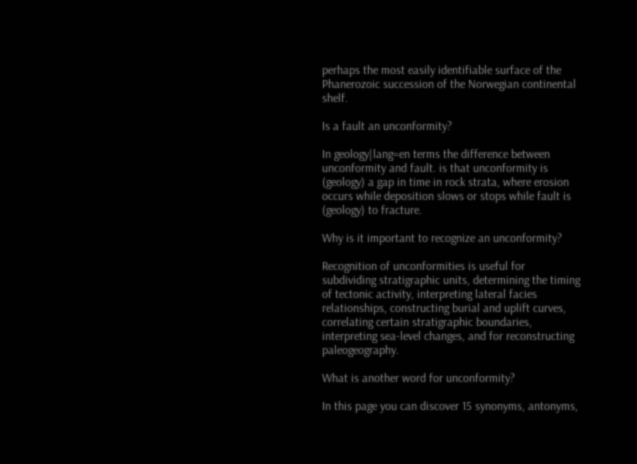perhaps the most easily identifiable surface of the Phanerozoic succession of the Norwegian continental shelf.

Is a fault an unconformity?

In geology|lang=en terms the difference between unconformity and fault. is that unconformity is (geology) a gap in time in rock strata, where erosion occurs while deposition slows or stops while fault is (geology) to fracture.

Why is it important to recognize an unconformity?

Recognition of unconformities is useful for subdividing stratigraphic units, determining the timing of tectonic activity, interpreting lateral facies relationships, constructing burial and uplift curves, correlating certain stratigraphic boundaries, interpreting sea-level changes, and for reconstructing paleogeography.

What is another word for unconformity?

In this page you can discover 15 synonyms, antonyms,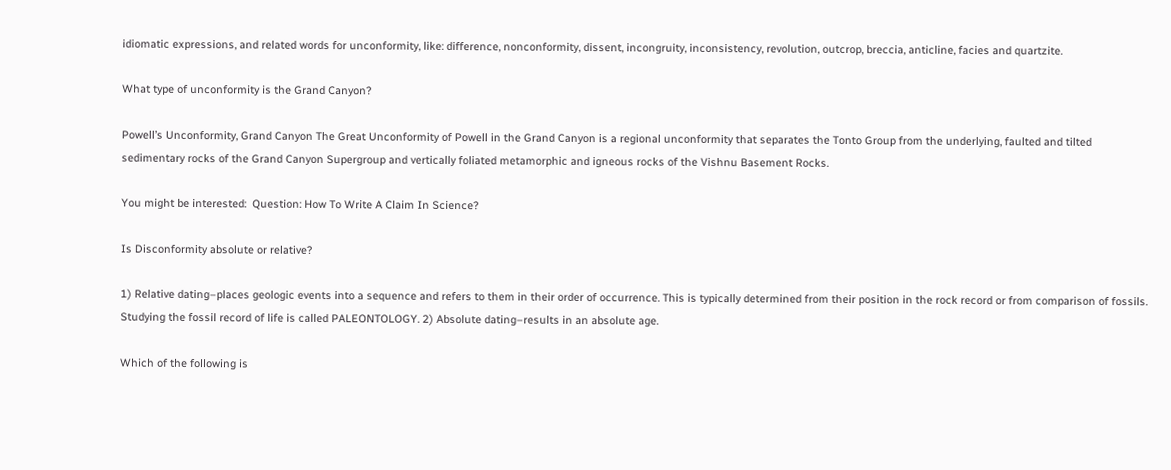idiomatic expressions, and related words for unconformity, like: difference, nonconformity, dissent, incongruity, inconsistency, revolution, outcrop, breccia, anticline, facies and quartzite.

What type of unconformity is the Grand Canyon?

Powell’s Unconformity, Grand Canyon The Great Unconformity of Powell in the Grand Canyon is a regional unconformity that separates the Tonto Group from the underlying, faulted and tilted sedimentary rocks of the Grand Canyon Supergroup and vertically foliated metamorphic and igneous rocks of the Vishnu Basement Rocks.

You might be interested:  Question: How To Write A Claim In Science?

Is Disconformity absolute or relative?

1) Relative dating–places geologic events into a sequence and refers to them in their order of occurrence. This is typically determined from their position in the rock record or from comparison of fossils. Studying the fossil record of life is called PALEONTOLOGY. 2) Absolute dating–results in an absolute age.

Which of the following is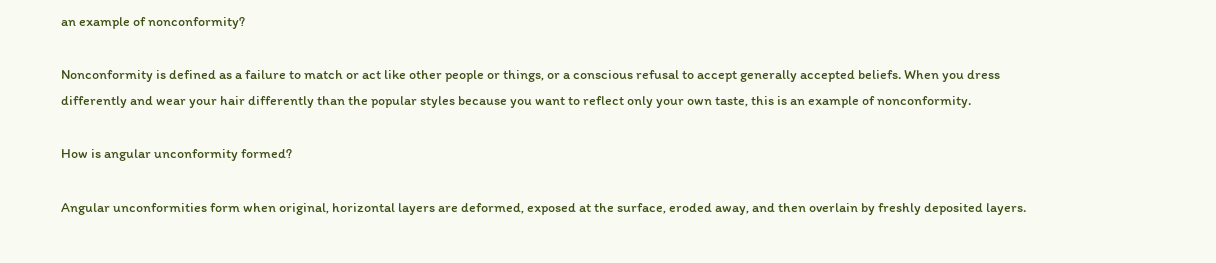an example of nonconformity?

Nonconformity is defined as a failure to match or act like other people or things, or a conscious refusal to accept generally accepted beliefs. When you dress differently and wear your hair differently than the popular styles because you want to reflect only your own taste, this is an example of nonconformity.

How is angular unconformity formed?

Angular unconformities form when original, horizontal layers are deformed, exposed at the surface, eroded away, and then overlain by freshly deposited layers.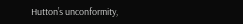Hutton’s unconformity,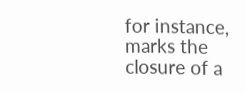for instance, marks the closure of a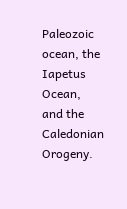Paleozoic ocean, the Iapetus Ocean, and the Caledonian Orogeny.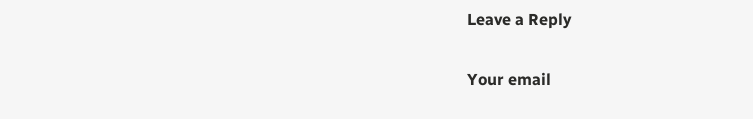Leave a Reply

Your email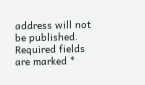address will not be published. Required fields are marked *